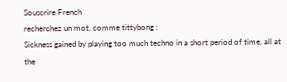Souscrire French
recherchez un mot, comme tittybong :
Sickness gained by playing too much techno in a short period of time, all at the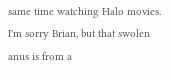same time watching Halo movies.
I'm sorry Brian, but that swolen anus is from a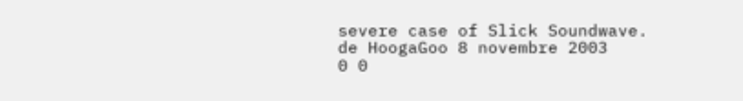severe case of Slick Soundwave.
de HoogaGoo 8 novembre 2003
0 0